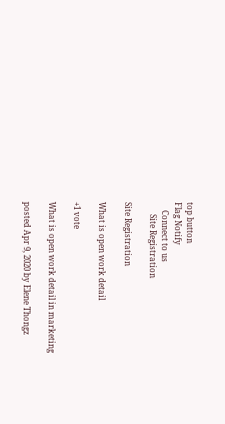top button
Flag Notify
    Connect to us
      Site Registration

Site Registration

What is open work detail

+1 vote

What is open work detail in marketing

posted Apr 9, 2020 by Elene Thongz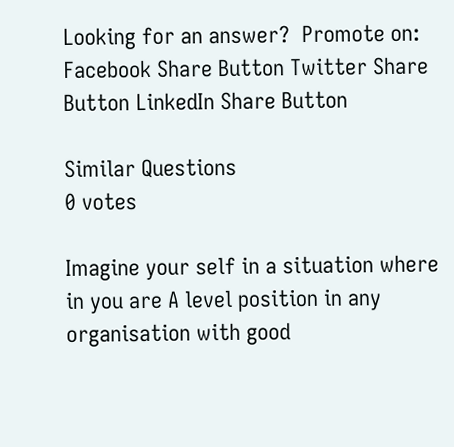Looking for an answer?  Promote on:
Facebook Share Button Twitter Share Button LinkedIn Share Button

Similar Questions
0 votes

Imagine your self in a situation where in you are A level position in any organisation with good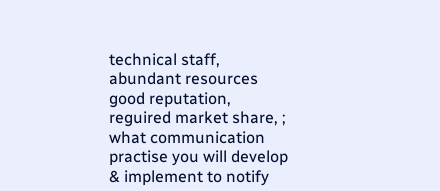technical staff, abundant resources good reputation, reguired market share, ; what communication practise you will develop & implement to notify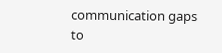communication gaps to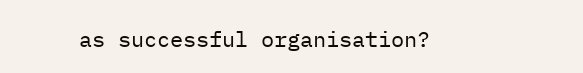as successful organisation?